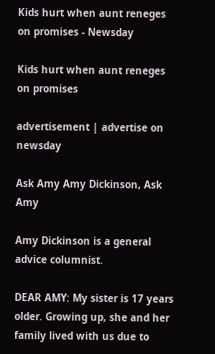Kids hurt when aunt reneges on promises - Newsday

Kids hurt when aunt reneges on promises

advertisement | advertise on newsday

Ask Amy Amy Dickinson, Ask Amy

Amy Dickinson is a general advice columnist.

DEAR AMY: My sister is 17 years older. Growing up, she and her family lived with us due to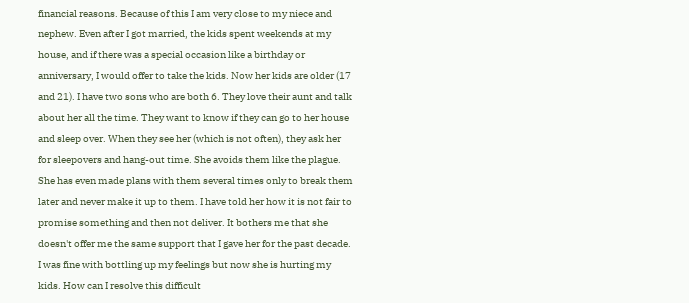financial reasons. Because of this I am very close to my niece and nephew. Even after I got married, the kids spent weekends at my house, and if there was a special occasion like a birthday or anniversary, I would offer to take the kids. Now her kids are older (17 and 21). I have two sons who are both 6. They love their aunt and talk about her all the time. They want to know if they can go to her house and sleep over. When they see her (which is not often), they ask her for sleepovers and hang-out time. She avoids them like the plague. She has even made plans with them several times only to break them later and never make it up to them. I have told her how it is not fair to promise something and then not deliver. It bothers me that she doesn't offer me the same support that I gave her for the past decade. I was fine with bottling up my feelings but now she is hurting my kids. How can I resolve this difficult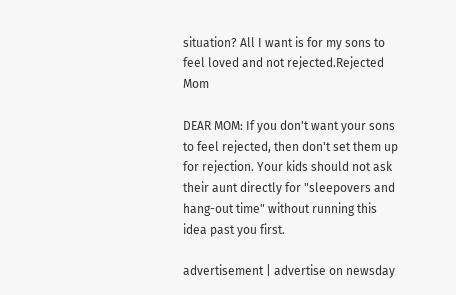situation? All I want is for my sons to feel loved and not rejected.Rejected Mom

DEAR MOM: If you don't want your sons to feel rejected, then don't set them up for rejection. Your kids should not ask their aunt directly for "sleepovers and hang-out time" without running this idea past you first.

advertisement | advertise on newsday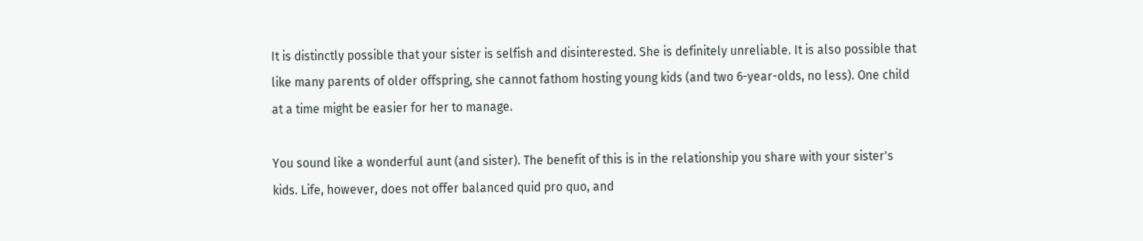It is distinctly possible that your sister is selfish and disinterested. She is definitely unreliable. It is also possible that like many parents of older offspring, she cannot fathom hosting young kids (and two 6-year-olds, no less). One child at a time might be easier for her to manage.

You sound like a wonderful aunt (and sister). The benefit of this is in the relationship you share with your sister's kids. Life, however, does not offer balanced quid pro quo, and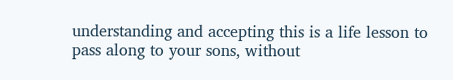understanding and accepting this is a life lesson to pass along to your sons, without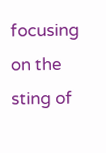focusing on the sting of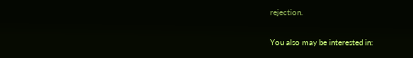rejection.

You also may be interested in: